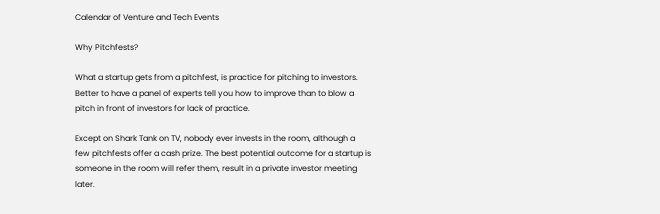Calendar of Venture and Tech Events

Why Pitchfests?

What a startup gets from a pitchfest, is practice for pitching to investors. Better to have a panel of experts tell you how to improve than to blow a pitch in front of investors for lack of practice.

Except on Shark Tank on TV, nobody ever invests in the room, although a few pitchfests offer a cash prize. The best potential outcome for a startup is someone in the room will refer them, result in a private investor meeting later.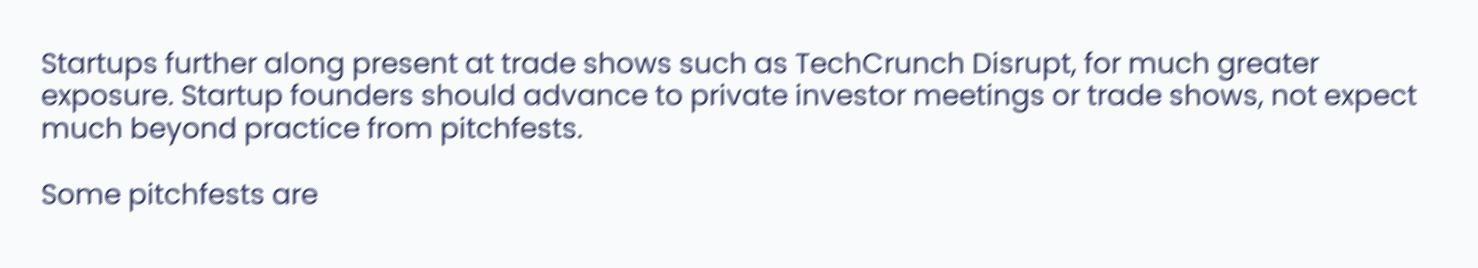Startups further along present at trade shows such as TechCrunch Disrupt, for much greater exposure. Startup founders should advance to private investor meetings or trade shows, not expect much beyond practice from pitchfests.

Some pitchfests are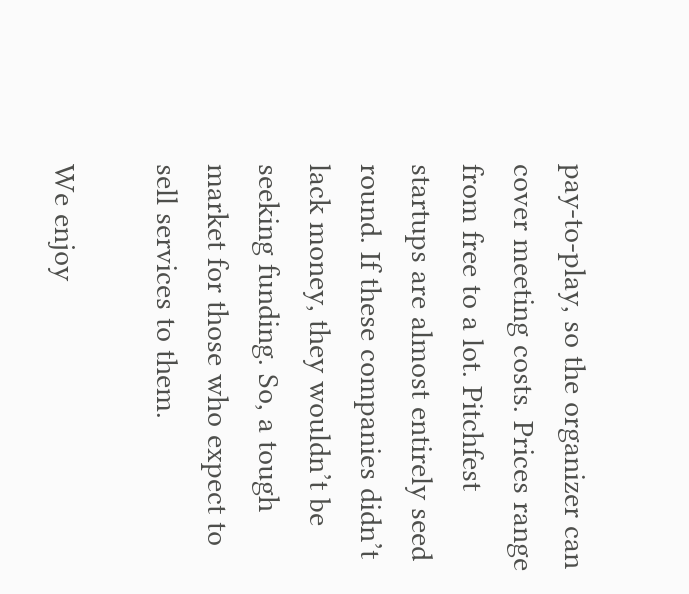pay-to-play, so the organizer can cover meeting costs. Prices range from free to a lot. Pitchfest startups are almost entirely seed round. If these companies didn’t lack money, they wouldn’t be seeking funding. So, a tough market for those who expect to sell services to them.

We enjoy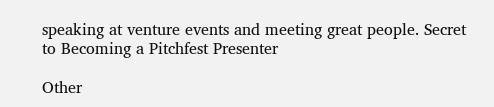speaking at venture events and meeting great people. Secret to Becoming a Pitchfest Presenter

Other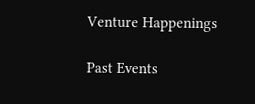Venture Happenings

Past Events